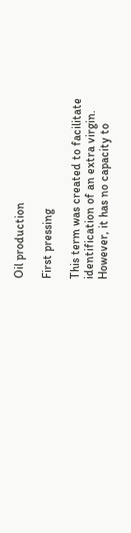Oil production

First pressing

This term was created to facilitate identification of an extra virgin. However, it has no capacity to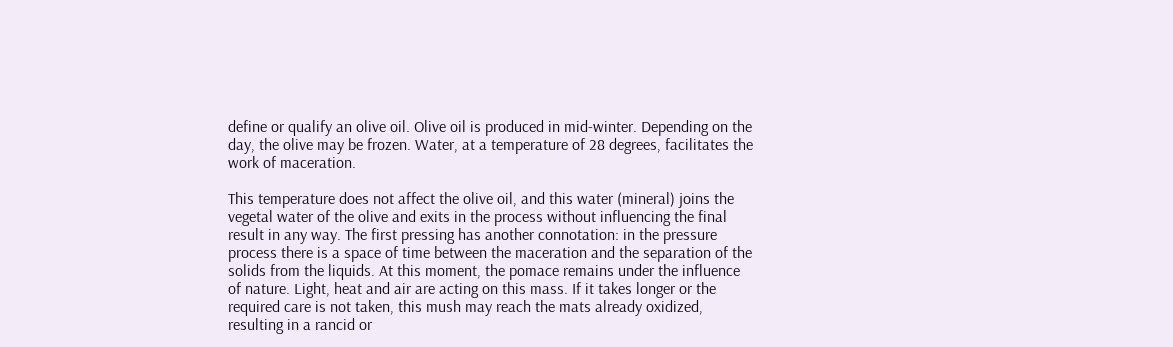define or qualify an olive oil. Olive oil is produced in mid-winter. Depending on the day, the olive may be frozen. Water, at a temperature of 28 degrees, facilitates the work of maceration.

This temperature does not affect the olive oil, and this water (mineral) joins the vegetal water of the olive and exits in the process without influencing the final result in any way. The first pressing has another connotation: in the pressure process there is a space of time between the maceration and the separation of the solids from the liquids. At this moment, the pomace remains under the influence of nature. Light, heat and air are acting on this mass. If it takes longer or the required care is not taken, this mush may reach the mats already oxidized, resulting in a rancid or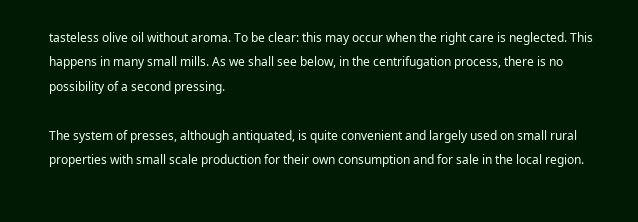tasteless olive oil without aroma. To be clear: this may occur when the right care is neglected. This happens in many small mills. As we shall see below, in the centrifugation process, there is no possibility of a second pressing.

The system of presses, although antiquated, is quite convenient and largely used on small rural properties with small scale production for their own consumption and for sale in the local region.